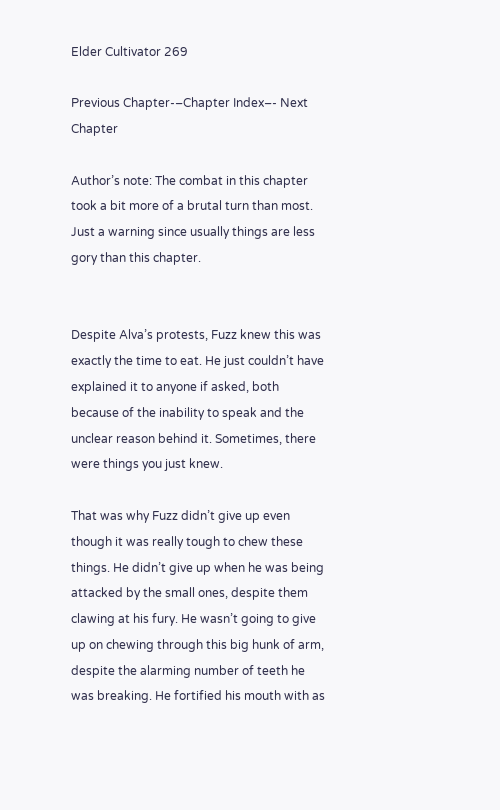Elder Cultivator 269

Previous Chapter-–Chapter Index–- Next Chapter

Author’s note: The combat in this chapter took a bit more of a brutal turn than most. Just a warning since usually things are less gory than this chapter.


Despite Alva’s protests, Fuzz knew this was exactly the time to eat. He just couldn’t have explained it to anyone if asked, both because of the inability to speak and the unclear reason behind it. Sometimes, there were things you just knew.

That was why Fuzz didn’t give up even though it was really tough to chew these things. He didn’t give up when he was being attacked by the small ones, despite them clawing at his fury. He wasn’t going to give up on chewing through this big hunk of arm, despite the alarming number of teeth he was breaking. He fortified his mouth with as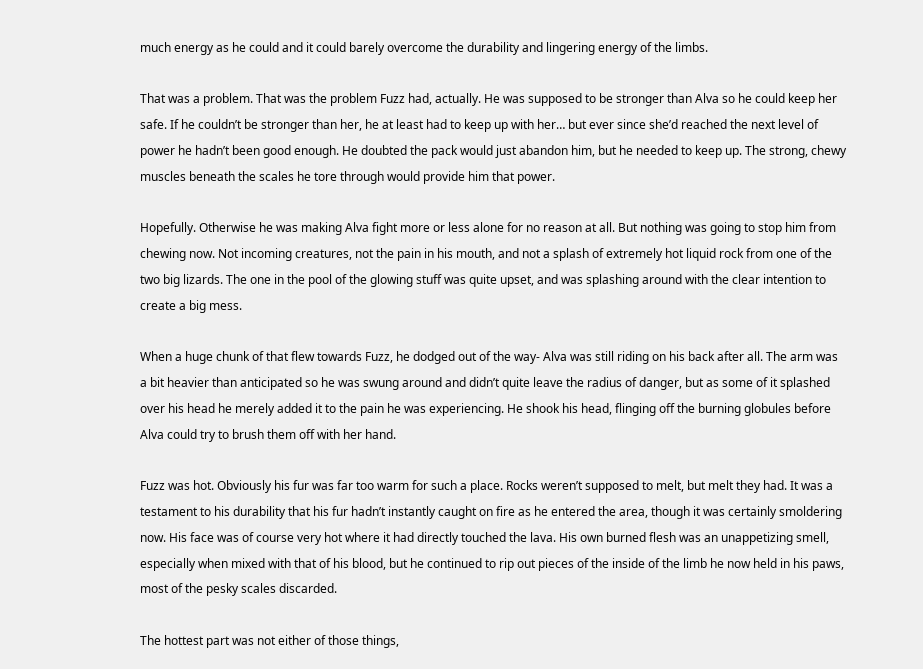much energy as he could and it could barely overcome the durability and lingering energy of the limbs.

That was a problem. That was the problem Fuzz had, actually. He was supposed to be stronger than Alva so he could keep her safe. If he couldn’t be stronger than her, he at least had to keep up with her… but ever since she’d reached the next level of power he hadn’t been good enough. He doubted the pack would just abandon him, but he needed to keep up. The strong, chewy muscles beneath the scales he tore through would provide him that power.

Hopefully. Otherwise he was making Alva fight more or less alone for no reason at all. But nothing was going to stop him from chewing now. Not incoming creatures, not the pain in his mouth, and not a splash of extremely hot liquid rock from one of the two big lizards. The one in the pool of the glowing stuff was quite upset, and was splashing around with the clear intention to create a big mess.

When a huge chunk of that flew towards Fuzz, he dodged out of the way- Alva was still riding on his back after all. The arm was a bit heavier than anticipated so he was swung around and didn’t quite leave the radius of danger, but as some of it splashed over his head he merely added it to the pain he was experiencing. He shook his head, flinging off the burning globules before Alva could try to brush them off with her hand.

Fuzz was hot. Obviously his fur was far too warm for such a place. Rocks weren’t supposed to melt, but melt they had. It was a testament to his durability that his fur hadn’t instantly caught on fire as he entered the area, though it was certainly smoldering now. His face was of course very hot where it had directly touched the lava. His own burned flesh was an unappetizing smell, especially when mixed with that of his blood, but he continued to rip out pieces of the inside of the limb he now held in his paws, most of the pesky scales discarded.

The hottest part was not either of those things,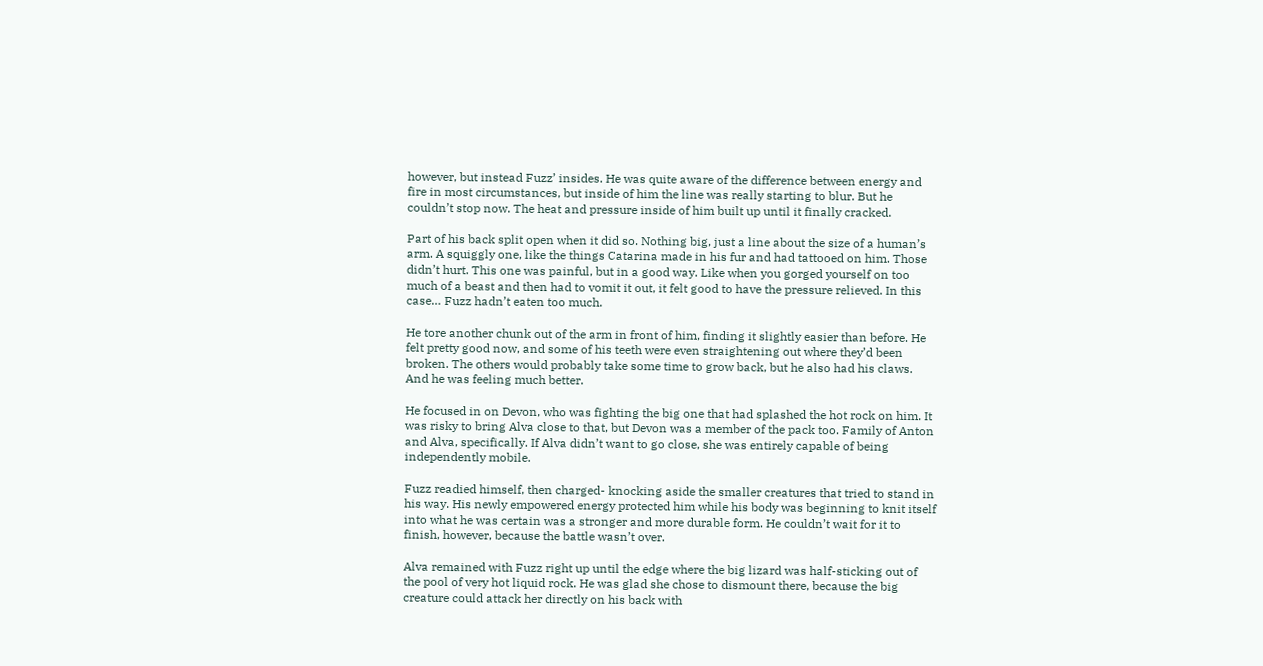however, but instead Fuzz’ insides. He was quite aware of the difference between energy and fire in most circumstances, but inside of him the line was really starting to blur. But he couldn’t stop now. The heat and pressure inside of him built up until it finally cracked.

Part of his back split open when it did so. Nothing big, just a line about the size of a human’s arm. A squiggly one, like the things Catarina made in his fur and had tattooed on him. Those didn’t hurt. This one was painful, but in a good way. Like when you gorged yourself on too much of a beast and then had to vomit it out, it felt good to have the pressure relieved. In this case… Fuzz hadn’t eaten too much.

He tore another chunk out of the arm in front of him, finding it slightly easier than before. He felt pretty good now, and some of his teeth were even straightening out where they’d been broken. The others would probably take some time to grow back, but he also had his claws. And he was feeling much better.

He focused in on Devon, who was fighting the big one that had splashed the hot rock on him. It was risky to bring Alva close to that, but Devon was a member of the pack too. Family of Anton and Alva, specifically. If Alva didn’t want to go close, she was entirely capable of being independently mobile.

Fuzz readied himself, then charged- knocking aside the smaller creatures that tried to stand in his way. His newly empowered energy protected him while his body was beginning to knit itself into what he was certain was a stronger and more durable form. He couldn’t wait for it to finish, however, because the battle wasn’t over.

Alva remained with Fuzz right up until the edge where the big lizard was half-sticking out of the pool of very hot liquid rock. He was glad she chose to dismount there, because the big creature could attack her directly on his back with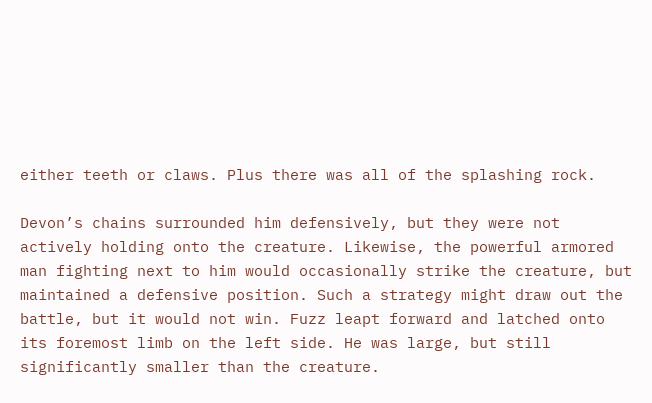either teeth or claws. Plus there was all of the splashing rock.

Devon’s chains surrounded him defensively, but they were not actively holding onto the creature. Likewise, the powerful armored man fighting next to him would occasionally strike the creature, but maintained a defensive position. Such a strategy might draw out the battle, but it would not win. Fuzz leapt forward and latched onto its foremost limb on the left side. He was large, but still significantly smaller than the creature.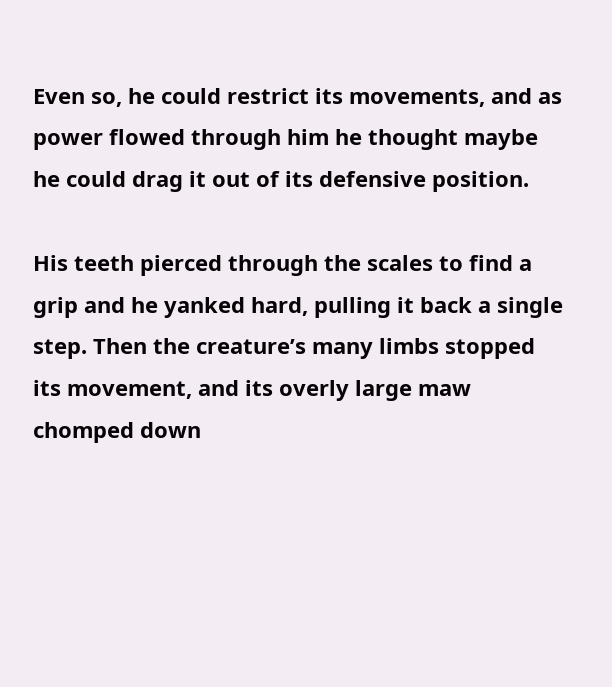Even so, he could restrict its movements, and as power flowed through him he thought maybe he could drag it out of its defensive position.

His teeth pierced through the scales to find a grip and he yanked hard, pulling it back a single step. Then the creature’s many limbs stopped its movement, and its overly large maw chomped down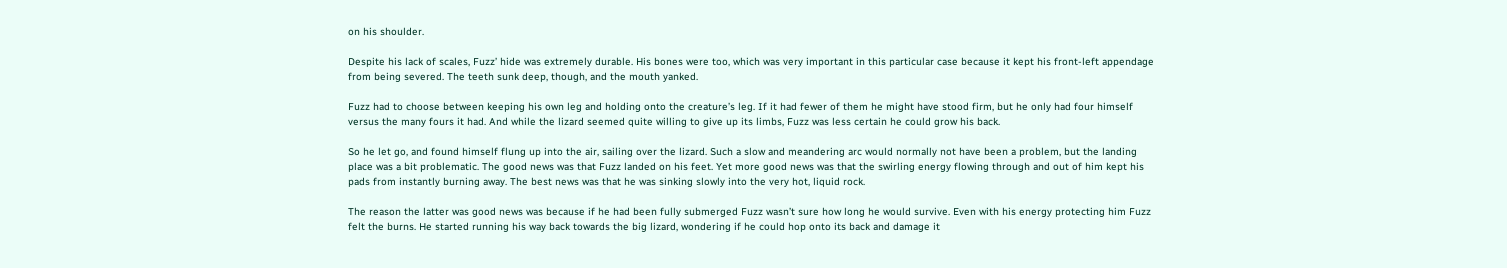on his shoulder.

Despite his lack of scales, Fuzz’ hide was extremely durable. His bones were too, which was very important in this particular case because it kept his front-left appendage from being severed. The teeth sunk deep, though, and the mouth yanked.

Fuzz had to choose between keeping his own leg and holding onto the creature’s leg. If it had fewer of them he might have stood firm, but he only had four himself versus the many fours it had. And while the lizard seemed quite willing to give up its limbs, Fuzz was less certain he could grow his back.

So he let go, and found himself flung up into the air, sailing over the lizard. Such a slow and meandering arc would normally not have been a problem, but the landing place was a bit problematic. The good news was that Fuzz landed on his feet. Yet more good news was that the swirling energy flowing through and out of him kept his pads from instantly burning away. The best news was that he was sinking slowly into the very hot, liquid rock.

The reason the latter was good news was because if he had been fully submerged Fuzz wasn’t sure how long he would survive. Even with his energy protecting him Fuzz felt the burns. He started running his way back towards the big lizard, wondering if he could hop onto its back and damage it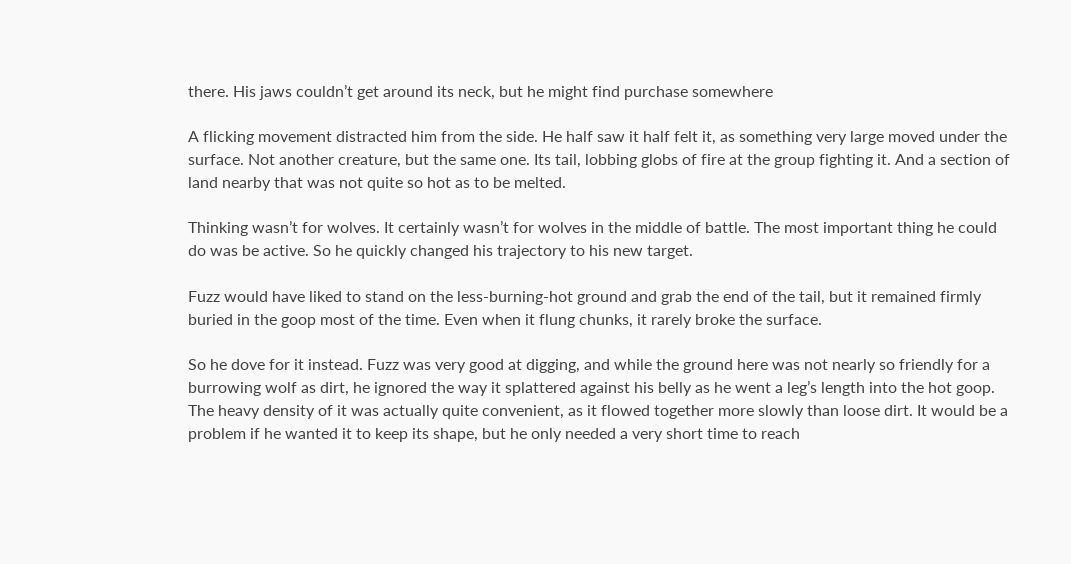there. His jaws couldn’t get around its neck, but he might find purchase somewhere

A flicking movement distracted him from the side. He half saw it half felt it, as something very large moved under the surface. Not another creature, but the same one. Its tail, lobbing globs of fire at the group fighting it. And a section of land nearby that was not quite so hot as to be melted.

Thinking wasn’t for wolves. It certainly wasn’t for wolves in the middle of battle. The most important thing he could do was be active. So he quickly changed his trajectory to his new target.

Fuzz would have liked to stand on the less-burning-hot ground and grab the end of the tail, but it remained firmly buried in the goop most of the time. Even when it flung chunks, it rarely broke the surface.

So he dove for it instead. Fuzz was very good at digging, and while the ground here was not nearly so friendly for a burrowing wolf as dirt, he ignored the way it splattered against his belly as he went a leg’s length into the hot goop. The heavy density of it was actually quite convenient, as it flowed together more slowly than loose dirt. It would be a problem if he wanted it to keep its shape, but he only needed a very short time to reach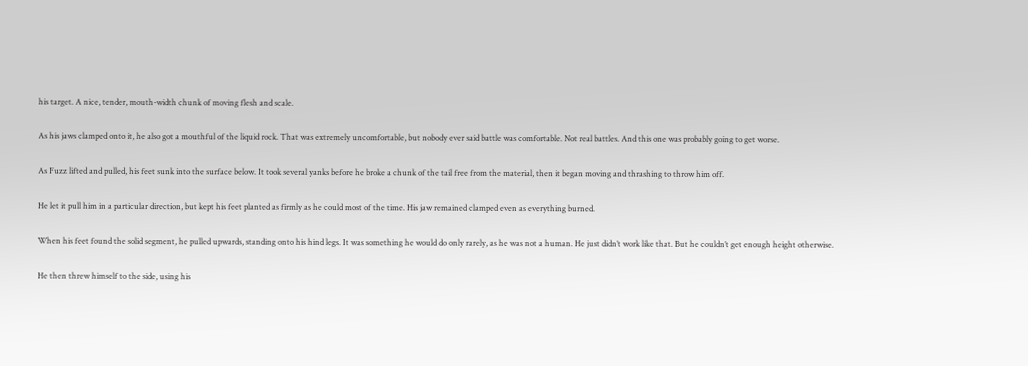his target. A nice, tender, mouth-width chunk of moving flesh and scale.

As his jaws clamped onto it, he also got a mouthful of the liquid rock. That was extremely uncomfortable, but nobody ever said battle was comfortable. Not real battles. And this one was probably going to get worse.

As Fuzz lifted and pulled, his feet sunk into the surface below. It took several yanks before he broke a chunk of the tail free from the material, then it began moving and thrashing to throw him off.

He let it pull him in a particular direction, but kept his feet planted as firmly as he could most of the time. His jaw remained clamped even as everything burned.

When his feet found the solid segment, he pulled upwards, standing onto his hind legs. It was something he would do only rarely, as he was not a human. He just didn’t work like that. But he couldn’t get enough height otherwise.

He then threw himself to the side, using his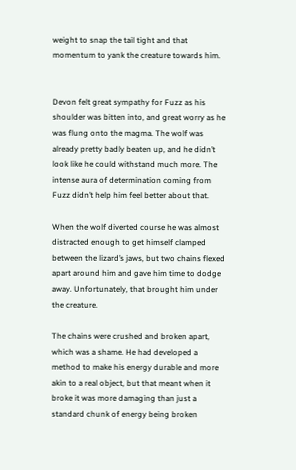weight to snap the tail tight and that momentum to yank the creature towards him.


Devon felt great sympathy for Fuzz as his shoulder was bitten into, and great worry as he was flung onto the magma. The wolf was already pretty badly beaten up, and he didn’t look like he could withstand much more. The intense aura of determination coming from Fuzz didn’t help him feel better about that.

When the wolf diverted course he was almost distracted enough to get himself clamped between the lizard’s jaws, but two chains flexed apart around him and gave him time to dodge away. Unfortunately, that brought him under the creature.

The chains were crushed and broken apart, which was a shame. He had developed a method to make his energy durable and more akin to a real object, but that meant when it broke it was more damaging than just a standard chunk of energy being broken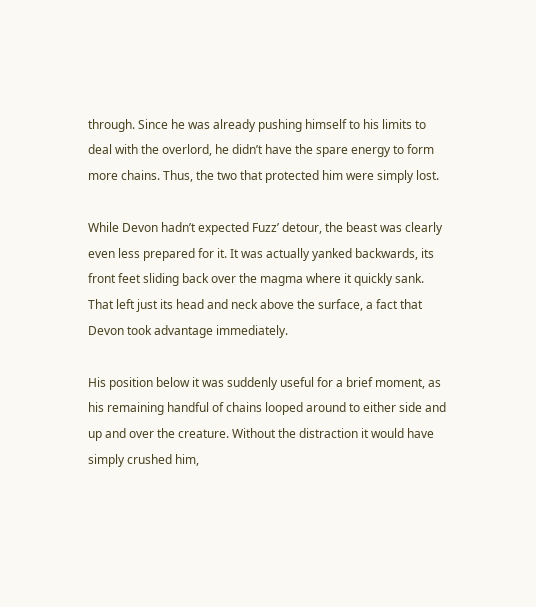through. Since he was already pushing himself to his limits to deal with the overlord, he didn’t have the spare energy to form more chains. Thus, the two that protected him were simply lost.

While Devon hadn’t expected Fuzz’ detour, the beast was clearly even less prepared for it. It was actually yanked backwards, its front feet sliding back over the magma where it quickly sank. That left just its head and neck above the surface, a fact that Devon took advantage immediately.

His position below it was suddenly useful for a brief moment, as his remaining handful of chains looped around to either side and up and over the creature. Without the distraction it would have simply crushed him,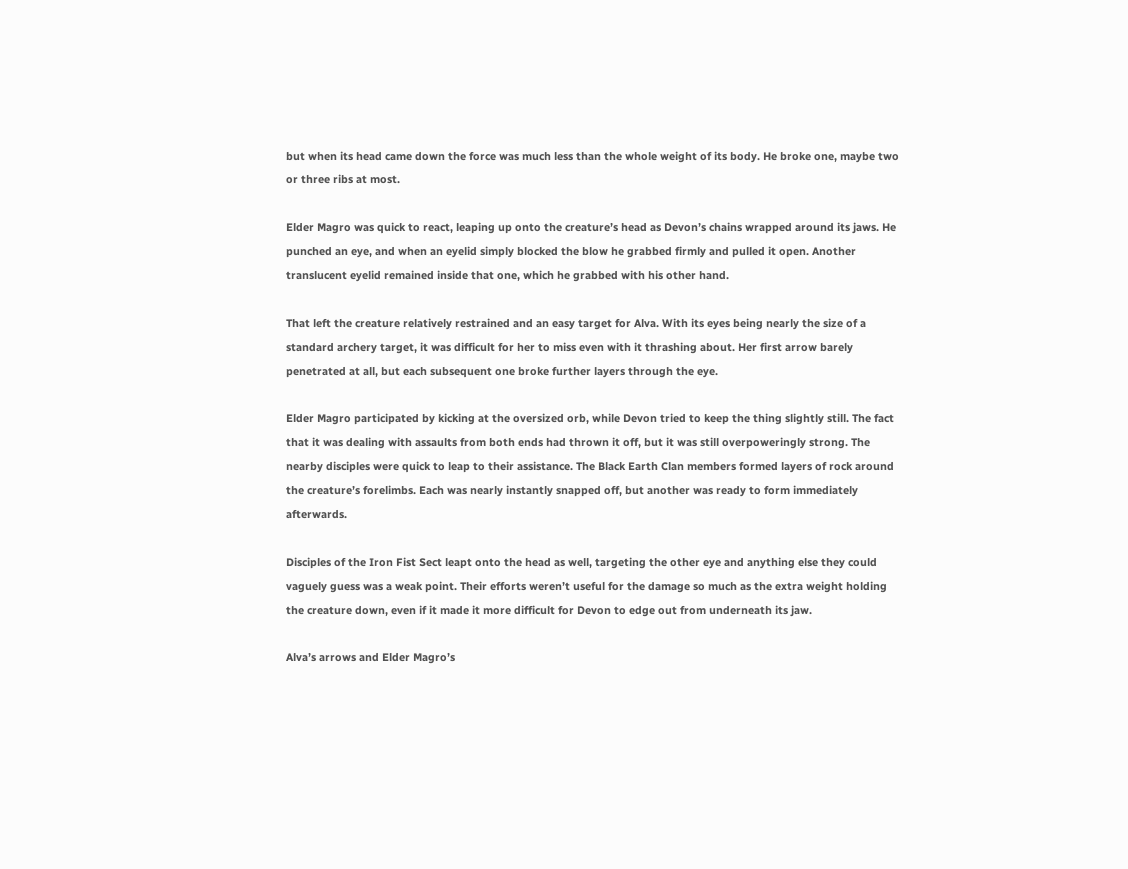but when its head came down the force was much less than the whole weight of its body. He broke one, maybe two or three ribs at most.

Elder Magro was quick to react, leaping up onto the creature’s head as Devon’s chains wrapped around its jaws. He punched an eye, and when an eyelid simply blocked the blow he grabbed firmly and pulled it open. Another translucent eyelid remained inside that one, which he grabbed with his other hand.

That left the creature relatively restrained and an easy target for Alva. With its eyes being nearly the size of a standard archery target, it was difficult for her to miss even with it thrashing about. Her first arrow barely penetrated at all, but each subsequent one broke further layers through the eye.

Elder Magro participated by kicking at the oversized orb, while Devon tried to keep the thing slightly still. The fact that it was dealing with assaults from both ends had thrown it off, but it was still overpoweringly strong. The nearby disciples were quick to leap to their assistance. The Black Earth Clan members formed layers of rock around the creature’s forelimbs. Each was nearly instantly snapped off, but another was ready to form immediately afterwards.

Disciples of the Iron Fist Sect leapt onto the head as well, targeting the other eye and anything else they could vaguely guess was a weak point. Their efforts weren’t useful for the damage so much as the extra weight holding the creature down, even if it made it more difficult for Devon to edge out from underneath its jaw.

Alva’s arrows and Elder Magro’s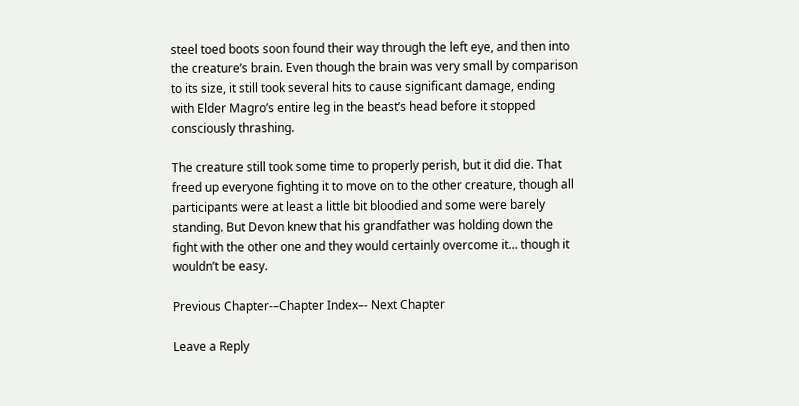steel toed boots soon found their way through the left eye, and then into the creature’s brain. Even though the brain was very small by comparison to its size, it still took several hits to cause significant damage, ending with Elder Magro’s entire leg in the beast’s head before it stopped consciously thrashing.

The creature still took some time to properly perish, but it did die. That freed up everyone fighting it to move on to the other creature, though all participants were at least a little bit bloodied and some were barely standing. But Devon knew that his grandfather was holding down the fight with the other one and they would certainly overcome it… though it wouldn’t be easy.

Previous Chapter-–Chapter Index–- Next Chapter

Leave a Reply